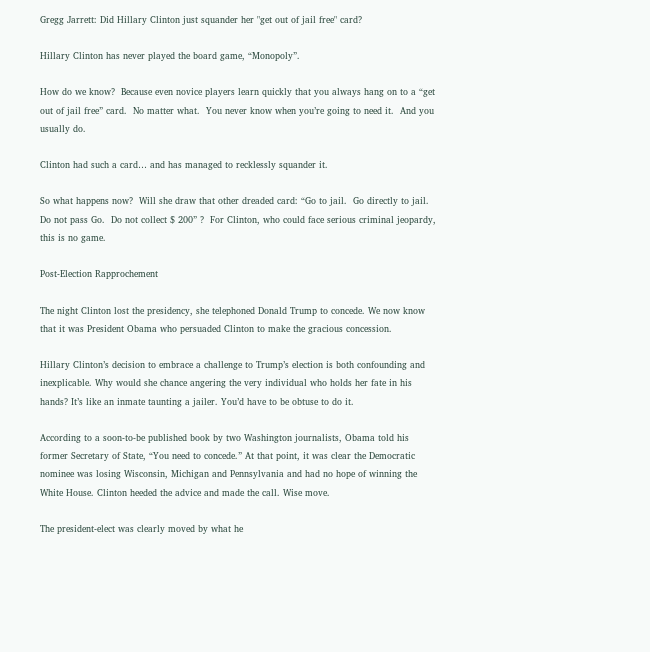Gregg Jarrett: Did Hillary Clinton just squander her "get out of jail free" card?

Hillary Clinton has never played the board game, “Monopoly”.

How do we know?  Because even novice players learn quickly that you always hang on to a “get out of jail free” card.  No matter what.  You never know when you’re going to need it.  And you usually do.

Clinton had such a card… and has managed to recklessly squander it.

So what happens now?  Will she draw that other dreaded card: “Go to jail.  Go directly to jail.  Do not pass Go.  Do not collect $ 200” ?  For Clinton, who could face serious criminal jeopardy, this is no game.

Post-Election Rapprochement

The night Clinton lost the presidency, she telephoned Donald Trump to concede. We now know that it was President Obama who persuaded Clinton to make the gracious concession.

Hillary Clinton’s decision to embrace a challenge to Trump’s election is both confounding and inexplicable. Why would she chance angering the very individual who holds her fate in his hands? It’s like an inmate taunting a jailer. You’d have to be obtuse to do it.

According to a soon-to-be published book by two Washington journalists, Obama told his former Secretary of State, “You need to concede.” At that point, it was clear the Democratic nominee was losing Wisconsin, Michigan and Pennsylvania and had no hope of winning the White House. Clinton heeded the advice and made the call. Wise move.

The president-elect was clearly moved by what he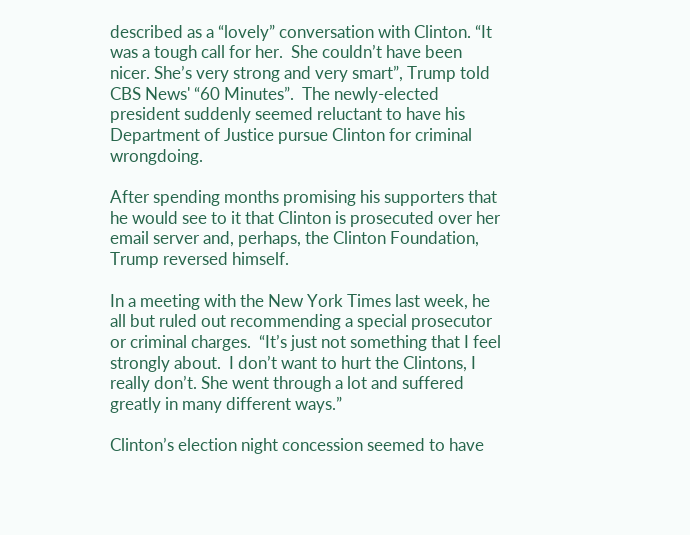described as a “lovely” conversation with Clinton. “It was a tough call for her.  She couldn’t have been nicer. She’s very strong and very smart”, Trump told CBS News' “60 Minutes”.  The newly-elected president suddenly seemed reluctant to have his Department of Justice pursue Clinton for criminal wrongdoing.

After spending months promising his supporters that he would see to it that Clinton is prosecuted over her email server and, perhaps, the Clinton Foundation, Trump reversed himself.

In a meeting with the New York Times last week, he all but ruled out recommending a special prosecutor or criminal charges.  “It’s just not something that I feel strongly about.  I don’t want to hurt the Clintons, I really don’t. She went through a lot and suffered greatly in many different ways.”

Clinton’s election night concession seemed to have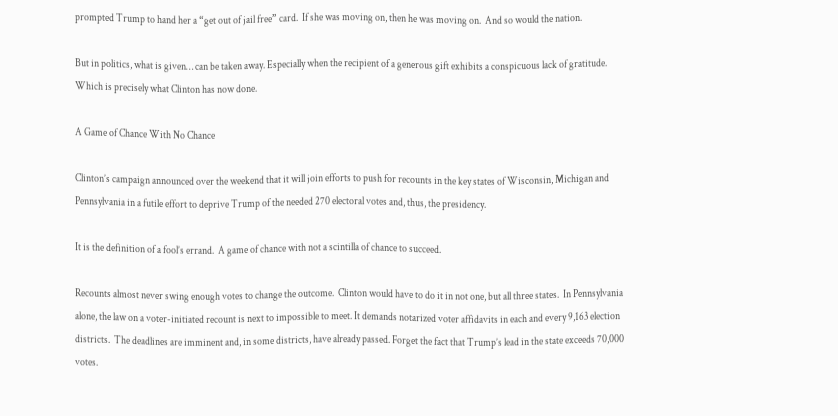prompted Trump to hand her a “get out of jail free” card.  If she was moving on, then he was moving on.  And so would the nation.

But in politics, what is given… can be taken away. Especially when the recipient of a generous gift exhibits a conspicuous lack of gratitude. Which is precisely what Clinton has now done.

A Game of Chance With No Chance

Clinton’s campaign announced over the weekend that it will join efforts to push for recounts in the key states of Wisconsin, Michigan and Pennsylvania in a futile effort to deprive Trump of the needed 270 electoral votes and, thus, the presidency.

It is the definition of a fool’s errand.  A game of chance with not a scintilla of chance to succeed.

Recounts almost never swing enough votes to change the outcome.  Clinton would have to do it in not one, but all three states.  In Pennsylvania alone, the law on a voter-initiated recount is next to impossible to meet. It demands notarized voter affidavits in each and every 9,163 election districts.  The deadlines are imminent and, in some districts, have already passed. Forget the fact that Trump’s lead in the state exceeds 70,000 votes.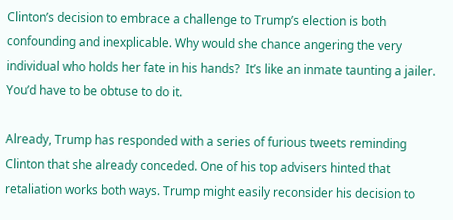Clinton’s decision to embrace a challenge to Trump’s election is both confounding and inexplicable. Why would she chance angering the very individual who holds her fate in his hands?  It’s like an inmate taunting a jailer. You’d have to be obtuse to do it.

Already, Trump has responded with a series of furious tweets reminding Clinton that she already conceded. One of his top advisers hinted that retaliation works both ways. Trump might easily reconsider his decision to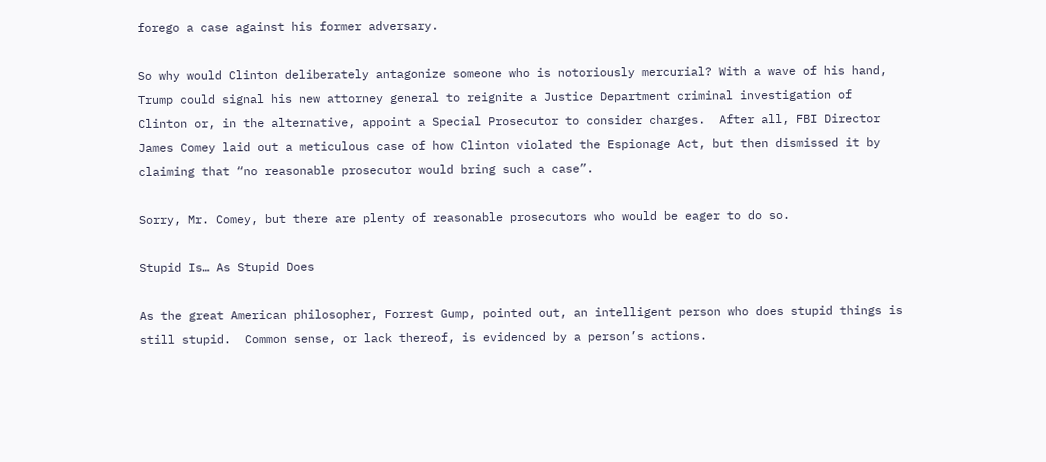forego a case against his former adversary.

So why would Clinton deliberately antagonize someone who is notoriously mercurial? With a wave of his hand, Trump could signal his new attorney general to reignite a Justice Department criminal investigation of Clinton or, in the alternative, appoint a Special Prosecutor to consider charges.  After all, FBI Director James Comey laid out a meticulous case of how Clinton violated the Espionage Act, but then dismissed it by claiming that “no reasonable prosecutor would bring such a case”.

Sorry, Mr. Comey, but there are plenty of reasonable prosecutors who would be eager to do so.

Stupid Is… As Stupid Does

As the great American philosopher, Forrest Gump, pointed out, an intelligent person who does stupid things is still stupid.  Common sense, or lack thereof, is evidenced by a person’s actions.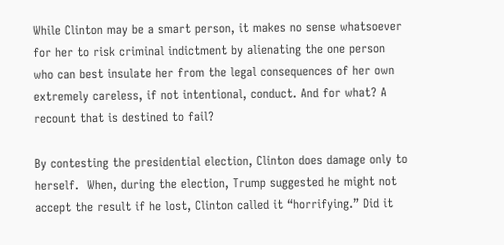While Clinton may be a smart person, it makes no sense whatsoever for her to risk criminal indictment by alienating the one person who can best insulate her from the legal consequences of her own extremely careless, if not intentional, conduct. And for what? A recount that is destined to fail?

By contesting the presidential election, Clinton does damage only to herself.  When, during the election, Trump suggested he might not accept the result if he lost, Clinton called it “horrifying.” Did it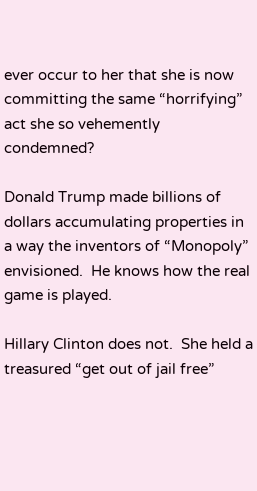ever occur to her that she is now committing the same “horrifying” act she so vehemently condemned?

Donald Trump made billions of dollars accumulating properties in a way the inventors of “Monopoly” envisioned.  He knows how the real game is played.

Hillary Clinton does not.  She held a treasured “get out of jail free”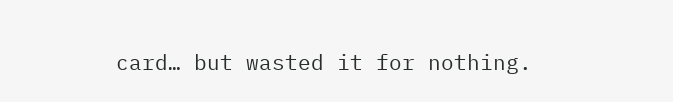card… but wasted it for nothing.